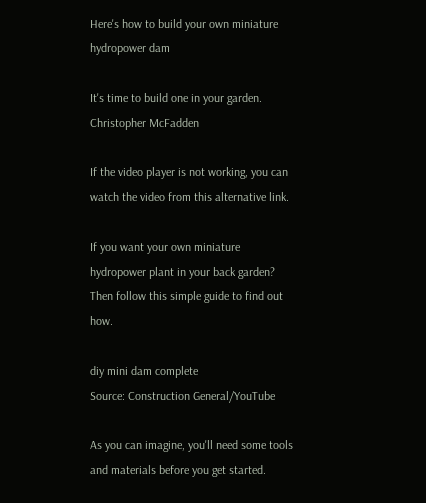Here's how to build your own miniature hydropower dam

It's time to build one in your garden.
Christopher McFadden

If the video player is not working, you can watch the video from this alternative link.

If you want your own miniature hydropower plant in your back garden? Then follow this simple guide to find out how.

diy mini dam complete
Source: Construction General/YouTube

As you can imagine, you'll need some tools and materials before you get started.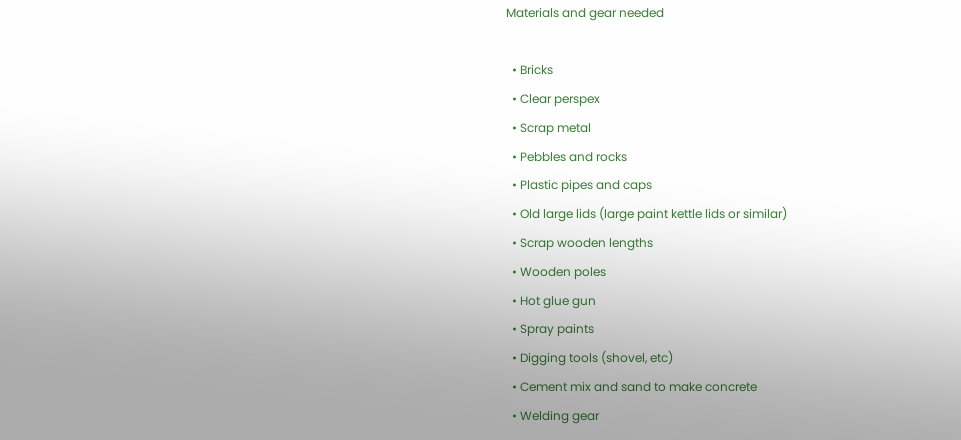Materials and gear needed

  • Bricks
  • Clear perspex
  • Scrap metal
  • Pebbles and rocks
  • Plastic pipes and caps
  • Old large lids (large paint kettle lids or similar)
  • Scrap wooden lengths
  • Wooden poles
  • Hot glue gun
  • Spray paints
  • Digging tools (shovel, etc)
  • Cement mix and sand to make concrete
  • Welding gear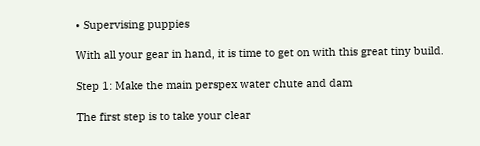• Supervising puppies

With all your gear in hand, it is time to get on with this great tiny build.

Step 1: Make the main perspex water chute and dam

The first step is to take your clear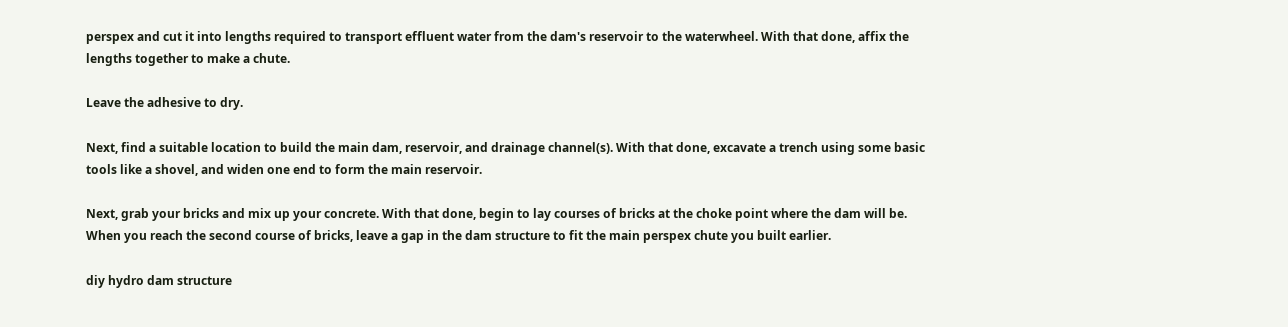perspex and cut it into lengths required to transport effluent water from the dam's reservoir to the waterwheel. With that done, affix the lengths together to make a chute.

Leave the adhesive to dry.

Next, find a suitable location to build the main dam, reservoir, and drainage channel(s). With that done, excavate a trench using some basic tools like a shovel, and widen one end to form the main reservoir.

Next, grab your bricks and mix up your concrete. With that done, begin to lay courses of bricks at the choke point where the dam will be. When you reach the second course of bricks, leave a gap in the dam structure to fit the main perspex chute you built earlier.

diy hydro dam structure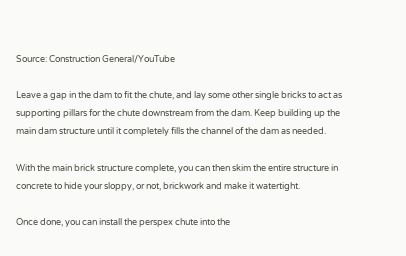Source: Construction General/YouTube

Leave a gap in the dam to fit the chute, and lay some other single bricks to act as supporting pillars for the chute downstream from the dam. Keep building up the main dam structure until it completely fills the channel of the dam as needed.

With the main brick structure complete, you can then skim the entire structure in concrete to hide your sloppy, or not, brickwork and make it watertight.

Once done, you can install the perspex chute into the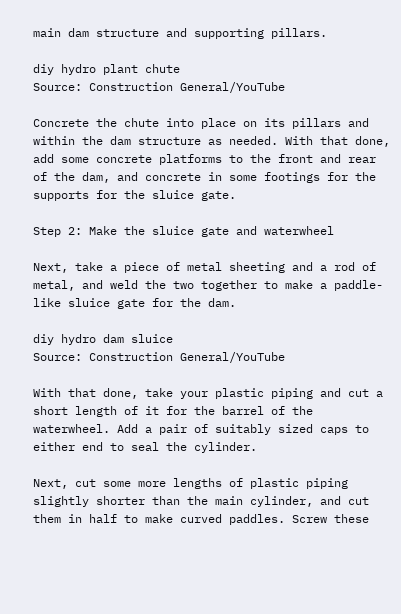main dam structure and supporting pillars.

diy hydro plant chute
Source: Construction General/YouTube

Concrete the chute into place on its pillars and within the dam structure as needed. With that done, add some concrete platforms to the front and rear of the dam, and concrete in some footings for the supports for the sluice gate.

Step 2: Make the sluice gate and waterwheel

Next, take a piece of metal sheeting and a rod of metal, and weld the two together to make a paddle-like sluice gate for the dam.

diy hydro dam sluice
Source: Construction General/YouTube

With that done, take your plastic piping and cut a short length of it for the barrel of the waterwheel. Add a pair of suitably sized caps to either end to seal the cylinder.

Next, cut some more lengths of plastic piping slightly shorter than the main cylinder, and cut them in half to make curved paddles. Screw these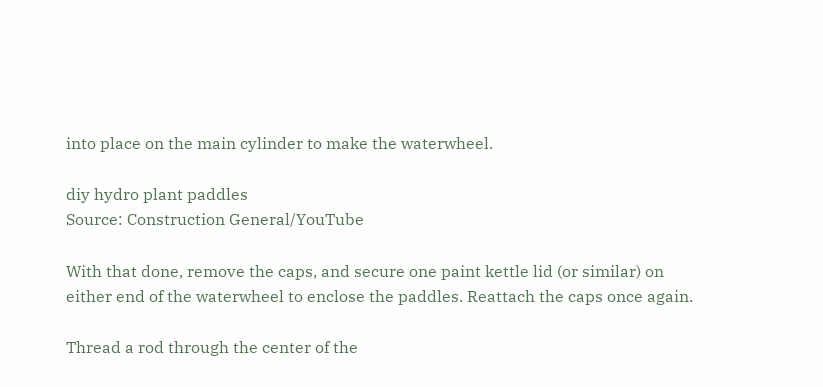into place on the main cylinder to make the waterwheel.

diy hydro plant paddles
Source: Construction General/YouTube

With that done, remove the caps, and secure one paint kettle lid (or similar) on either end of the waterwheel to enclose the paddles. Reattach the caps once again.

Thread a rod through the center of the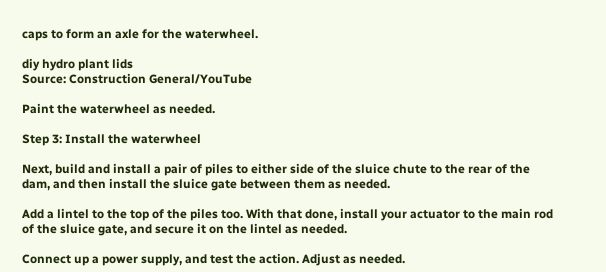caps to form an axle for the waterwheel.

diy hydro plant lids
Source: Construction General/YouTube

Paint the waterwheel as needed.

Step 3: Install the waterwheel

Next, build and install a pair of piles to either side of the sluice chute to the rear of the dam, and then install the sluice gate between them as needed.

Add a lintel to the top of the piles too. With that done, install your actuator to the main rod of the sluice gate, and secure it on the lintel as needed.

Connect up a power supply, and test the action. Adjust as needed.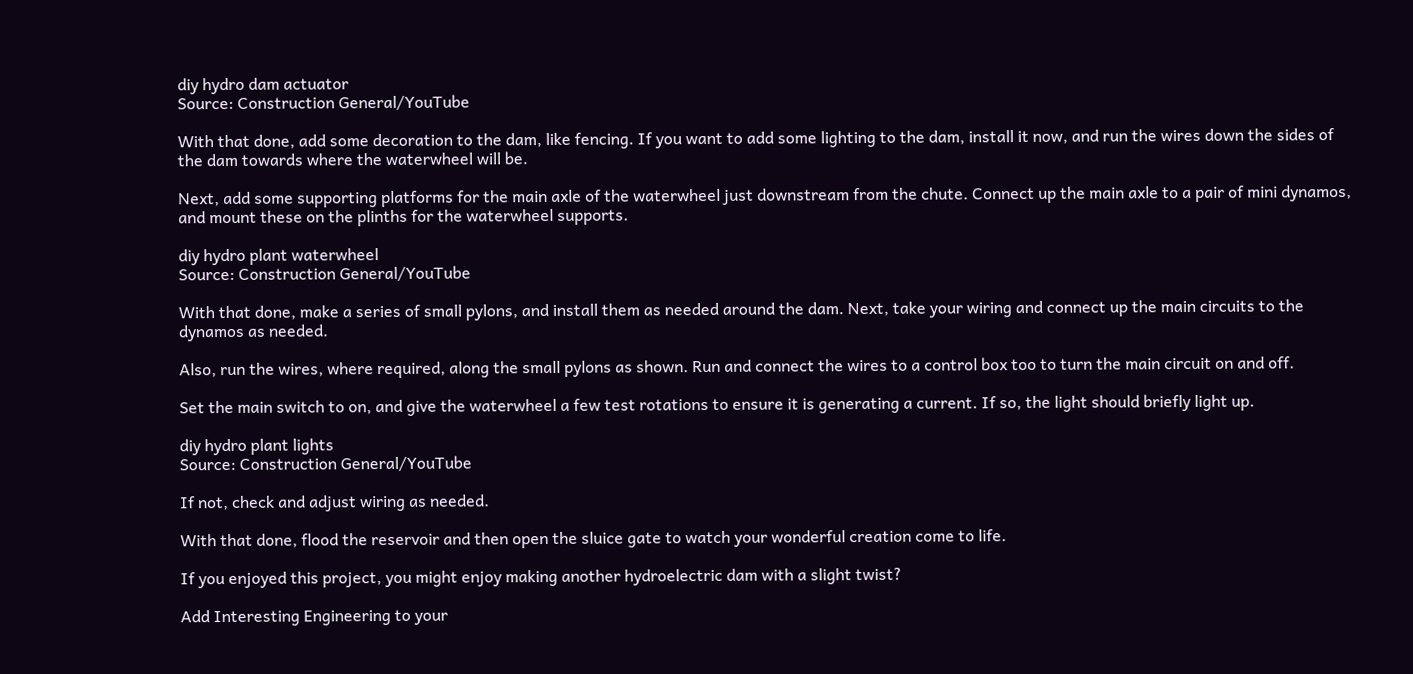diy hydro dam actuator
Source: Construction General/YouTube

With that done, add some decoration to the dam, like fencing. If you want to add some lighting to the dam, install it now, and run the wires down the sides of the dam towards where the waterwheel will be.

Next, add some supporting platforms for the main axle of the waterwheel just downstream from the chute. Connect up the main axle to a pair of mini dynamos, and mount these on the plinths for the waterwheel supports.

diy hydro plant waterwheel
Source: Construction General/YouTube

With that done, make a series of small pylons, and install them as needed around the dam. Next, take your wiring and connect up the main circuits to the dynamos as needed.

Also, run the wires, where required, along the small pylons as shown. Run and connect the wires to a control box too to turn the main circuit on and off.

Set the main switch to on, and give the waterwheel a few test rotations to ensure it is generating a current. If so, the light should briefly light up.

diy hydro plant lights
Source: Construction General/YouTube

If not, check and adjust wiring as needed.

With that done, flood the reservoir and then open the sluice gate to watch your wonderful creation come to life.

If you enjoyed this project, you might enjoy making another hydroelectric dam with a slight twist?

Add Interesting Engineering to your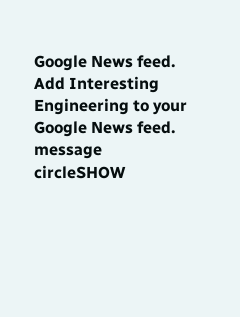Google News feed.
Add Interesting Engineering to your Google News feed.
message circleSHOW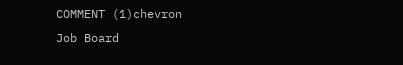COMMENT (1)chevron
Job Board